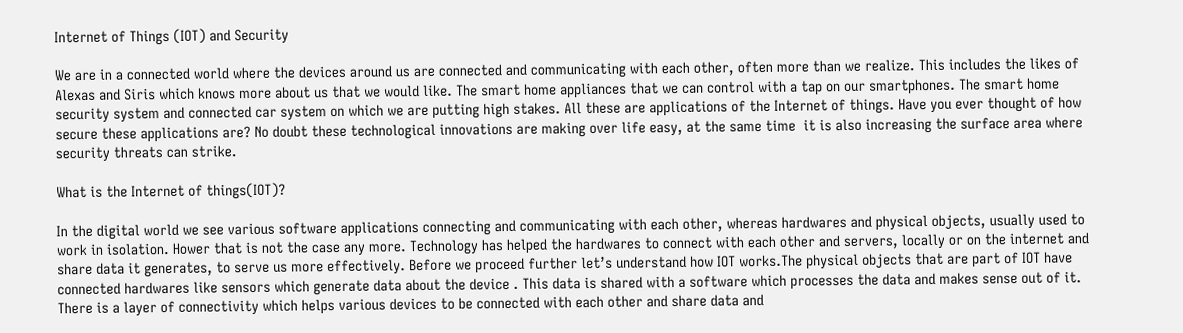Internet of Things (IOT) and Security

We are in a connected world where the devices around us are connected and communicating with each other, often more than we realize. This includes the likes of Alexas and Siris which knows more about us that we would like. The smart home appliances that we can control with a tap on our smartphones. The smart home security system and connected car system on which we are putting high stakes. All these are applications of the Internet of things. Have you ever thought of how secure these applications are? No doubt these technological innovations are making over life easy, at the same time  it is also increasing the surface area where security threats can strike.

What is the Internet of things(IOT)?

In the digital world we see various software applications connecting and communicating with each other, whereas hardwares and physical objects, usually used to work in isolation. Hower that is not the case any more. Technology has helped the hardwares to connect with each other and servers, locally or on the internet and share data it generates, to serve us more effectively. Before we proceed further let’s understand how IOT works.The physical objects that are part of IOT have connected hardwares like sensors which generate data about the device . This data is shared with a software which processes the data and makes sense out of it. There is a layer of connectivity which helps various devices to be connected with each other and share data and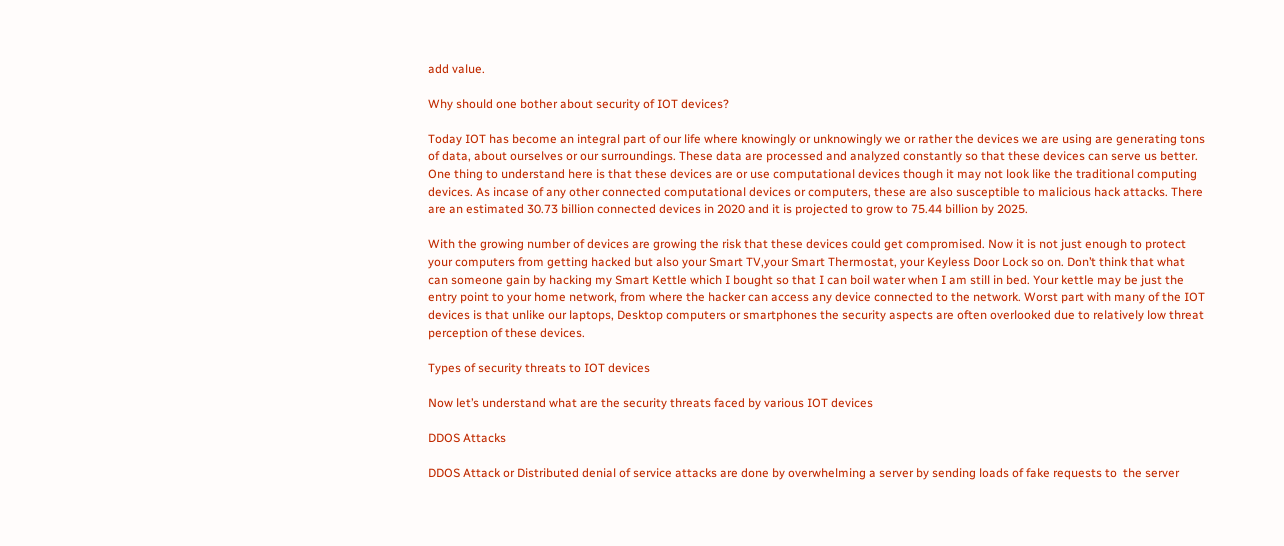add value.

Why should one bother about security of IOT devices?

Today IOT has become an integral part of our life where knowingly or unknowingly we or rather the devices we are using are generating tons of data, about ourselves or our surroundings. These data are processed and analyzed constantly so that these devices can serve us better. One thing to understand here is that these devices are or use computational devices though it may not look like the traditional computing devices. As incase of any other connected computational devices or computers, these are also susceptible to malicious hack attacks. There are an estimated 30.73 billion connected devices in 2020 and it is projected to grow to 75.44 billion by 2025.

With the growing number of devices are growing the risk that these devices could get compromised. Now it is not just enough to protect your computers from getting hacked but also your Smart TV,your Smart Thermostat, your Keyless Door Lock so on. Don’t think that what can someone gain by hacking my Smart Kettle which I bought so that I can boil water when I am still in bed. Your kettle may be just the entry point to your home network, from where the hacker can access any device connected to the network. Worst part with many of the IOT devices is that unlike our laptops, Desktop computers or smartphones the security aspects are often overlooked due to relatively low threat perception of these devices.

Types of security threats to IOT devices

Now let’s understand what are the security threats faced by various IOT devices

DDOS Attacks

DDOS Attack or Distributed denial of service attacks are done by overwhelming a server by sending loads of fake requests to  the server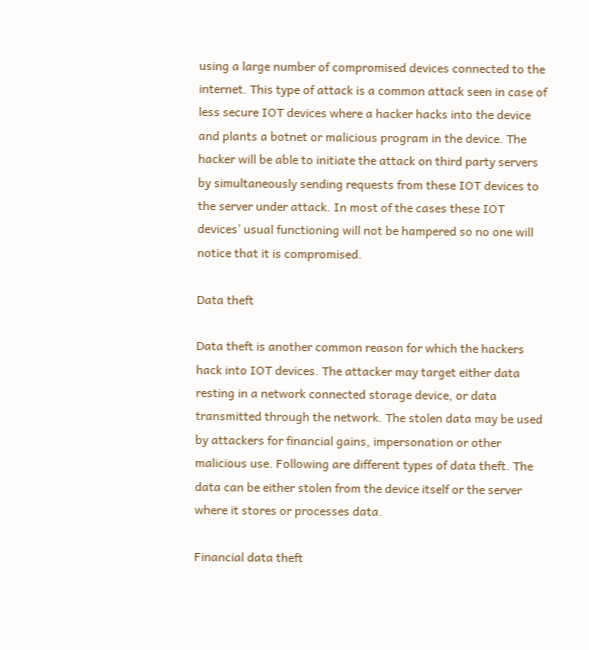using a large number of compromised devices connected to the internet. This type of attack is a common attack seen in case of less secure IOT devices where a hacker hacks into the device and plants a botnet or malicious program in the device. The hacker will be able to initiate the attack on third party servers by simultaneously sending requests from these IOT devices to the server under attack. In most of the cases these IOT devices’ usual functioning will not be hampered so no one will notice that it is compromised.

Data theft

Data theft is another common reason for which the hackers hack into IOT devices. The attacker may target either data resting in a network connected storage device, or data transmitted through the network. The stolen data may be used by attackers for financial gains, impersonation or other malicious use. Following are different types of data theft. The data can be either stolen from the device itself or the server where it stores or processes data.

Financial data theft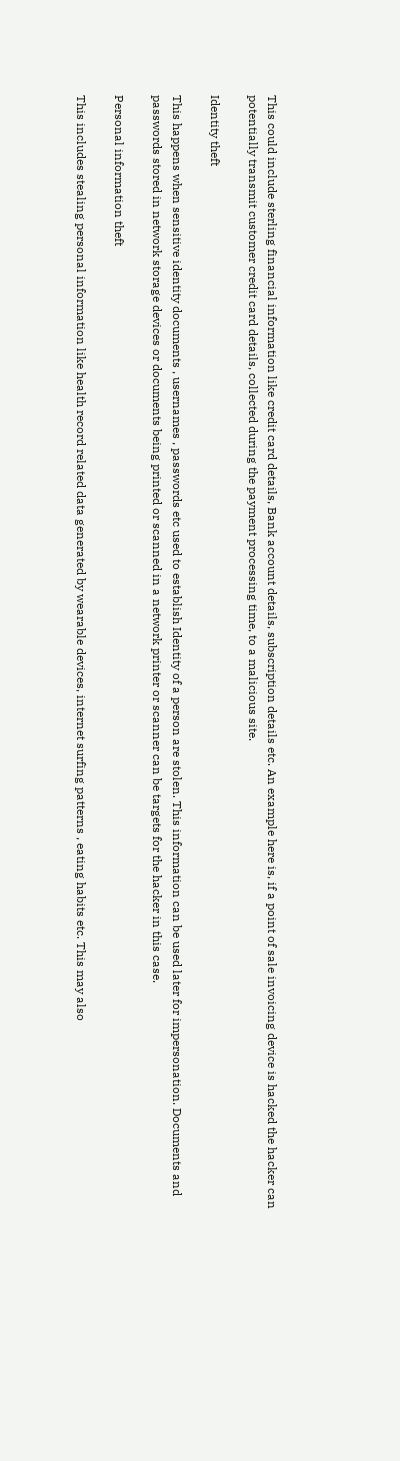This could include sterling financial information like credit card details, Bank account details, subscription details etc. An example here is, if a point of sale invoicing device is hacked the hacker can potentially transmit customer credit card details, collected during the payment processing time, to a malicious site.

Identity theft

This happens when sensitive identity documents , usernames , passwords etc used to establish Identity of a person are stolen. This information can be used later for impersonation. Documents and passwords stored in network storage devices or documents being printed or scanned in a network printer or scanner can be targets for the hacker in this case.

Personal information theft

This includes stealing personal information like health record related data generated by wearable devices, internet surfing patterns , eating habits etc. This may also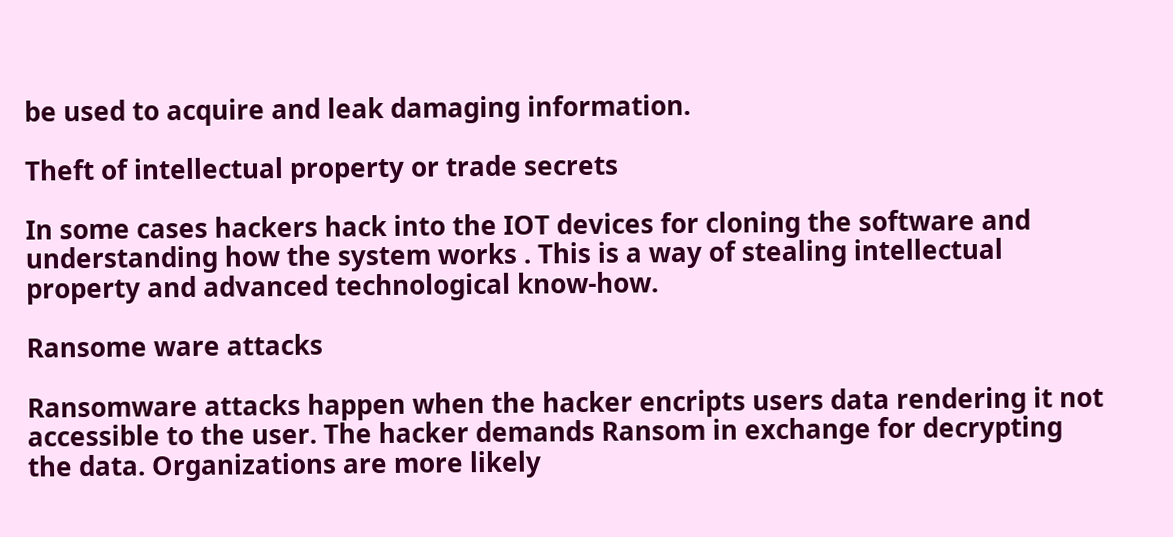be used to acquire and leak damaging information.

Theft of intellectual property or trade secrets

In some cases hackers hack into the IOT devices for cloning the software and understanding how the system works . This is a way of stealing intellectual property and advanced technological know-how.

Ransome ware attacks

Ransomware attacks happen when the hacker encripts users data rendering it not accessible to the user. The hacker demands Ransom in exchange for decrypting the data. Organizations are more likely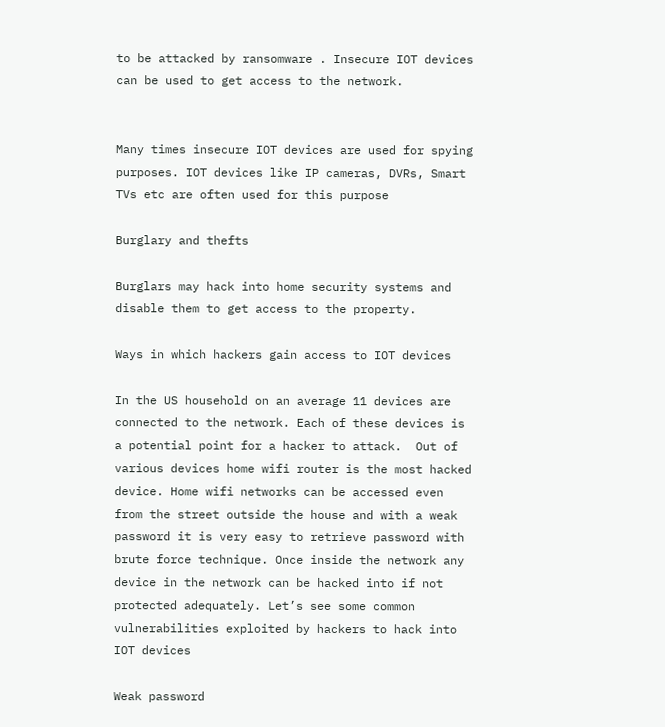to be attacked by ransomware . Insecure IOT devices can be used to get access to the network.


Many times insecure IOT devices are used for spying purposes. IOT devices like IP cameras, DVRs, Smart TVs etc are often used for this purpose

Burglary and thefts

Burglars may hack into home security systems and disable them to get access to the property.

Ways in which hackers gain access to IOT devices

In the US household on an average 11 devices are connected to the network. Each of these devices is a potential point for a hacker to attack.  Out of various devices home wifi router is the most hacked device. Home wifi networks can be accessed even from the street outside the house and with a weak password it is very easy to retrieve password with brute force technique. Once inside the network any device in the network can be hacked into if not protected adequately. Let’s see some common vulnerabilities exploited by hackers to hack into IOT devices

Weak password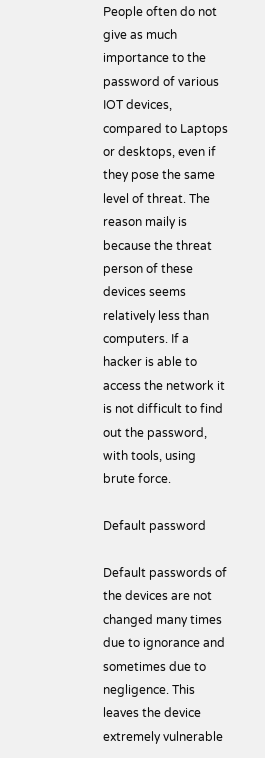People often do not give as much importance to the password of various IOT devices, compared to Laptops or desktops, even if they pose the same level of threat. The reason maily is because the threat person of these devices seems relatively less than computers. If a hacker is able to access the network it is not difficult to find out the password, with tools, using brute force.

Default password

Default passwords of the devices are not changed many times due to ignorance and sometimes due to negligence. This leaves the device extremely vulnerable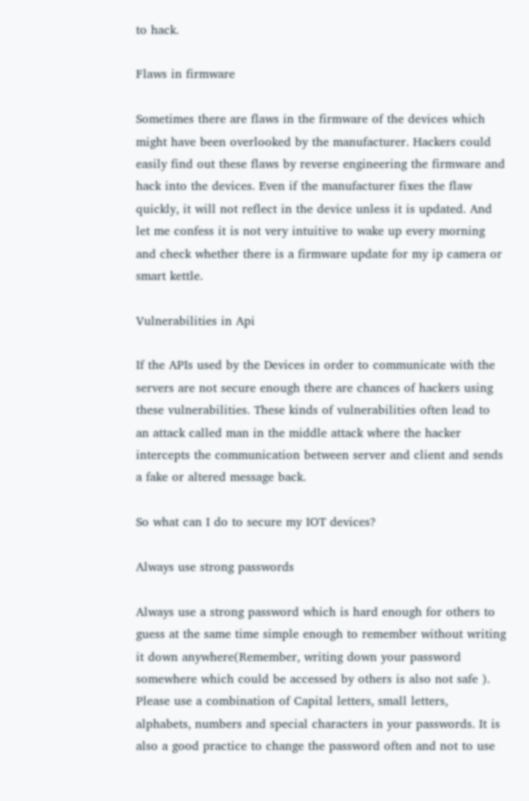to hack.

Flaws in firmware

Sometimes there are flaws in the firmware of the devices which might have been overlooked by the manufacturer. Hackers could easily find out these flaws by reverse engineering the firmware and hack into the devices. Even if the manufacturer fixes the flaw quickly, it will not reflect in the device unless it is updated. And let me confess it is not very intuitive to wake up every morning and check whether there is a firmware update for my ip camera or smart kettle.

Vulnerabilities in Api

If the APIs used by the Devices in order to communicate with the servers are not secure enough there are chances of hackers using these vulnerabilities. These kinds of vulnerabilities often lead to an attack called man in the middle attack where the hacker intercepts the communication between server and client and sends a fake or altered message back.

So what can I do to secure my IOT devices?

Always use strong passwords

Always use a strong password which is hard enough for others to guess at the same time simple enough to remember without writing it down anywhere(Remember, writing down your password somewhere which could be accessed by others is also not safe ). Please use a combination of Capital letters, small letters, alphabets, numbers and special characters in your passwords. It is also a good practice to change the password often and not to use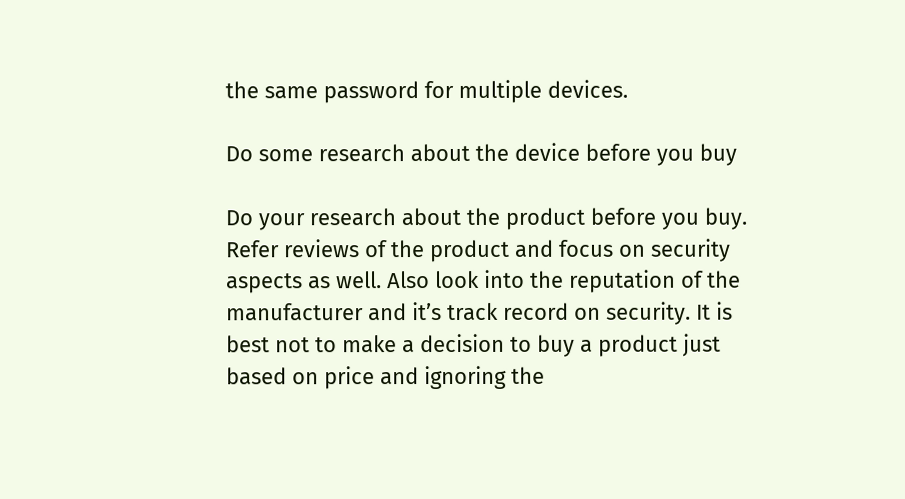the same password for multiple devices.

Do some research about the device before you buy

Do your research about the product before you buy. Refer reviews of the product and focus on security aspects as well. Also look into the reputation of the manufacturer and it’s track record on security. It is best not to make a decision to buy a product just based on price and ignoring the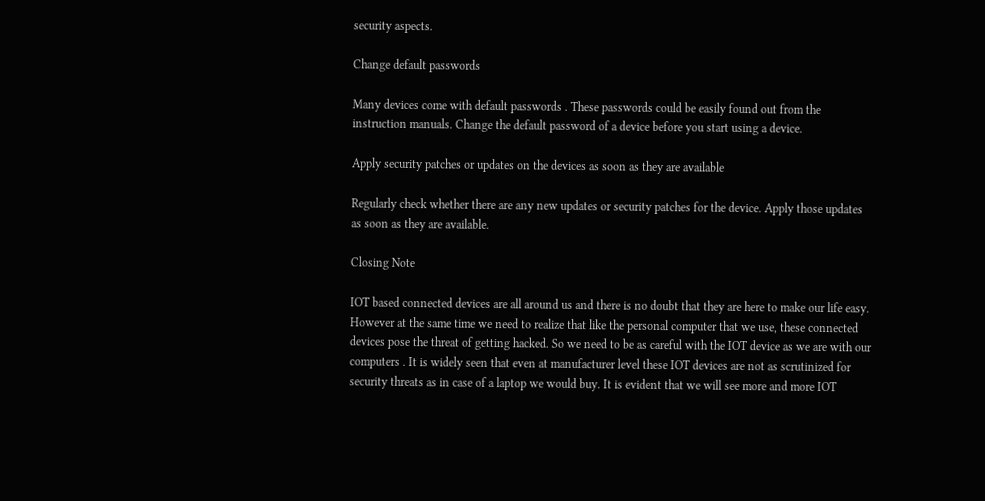security aspects.

Change default passwords

Many devices come with default passwords . These passwords could be easily found out from the instruction manuals. Change the default password of a device before you start using a device.

Apply security patches or updates on the devices as soon as they are available

Regularly check whether there are any new updates or security patches for the device. Apply those updates as soon as they are available.

Closing Note

IOT based connected devices are all around us and there is no doubt that they are here to make our life easy. However at the same time we need to realize that like the personal computer that we use, these connected devices pose the threat of getting hacked. So we need to be as careful with the IOT device as we are with our computers . It is widely seen that even at manufacturer level these IOT devices are not as scrutinized for security threats as in case of a laptop we would buy. It is evident that we will see more and more IOT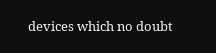devices which no doubt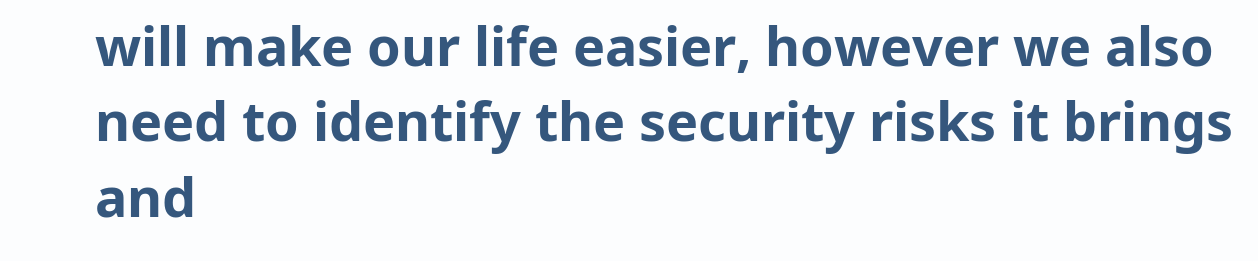will make our life easier, however we also need to identify the security risks it brings and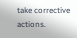take corrective actions.